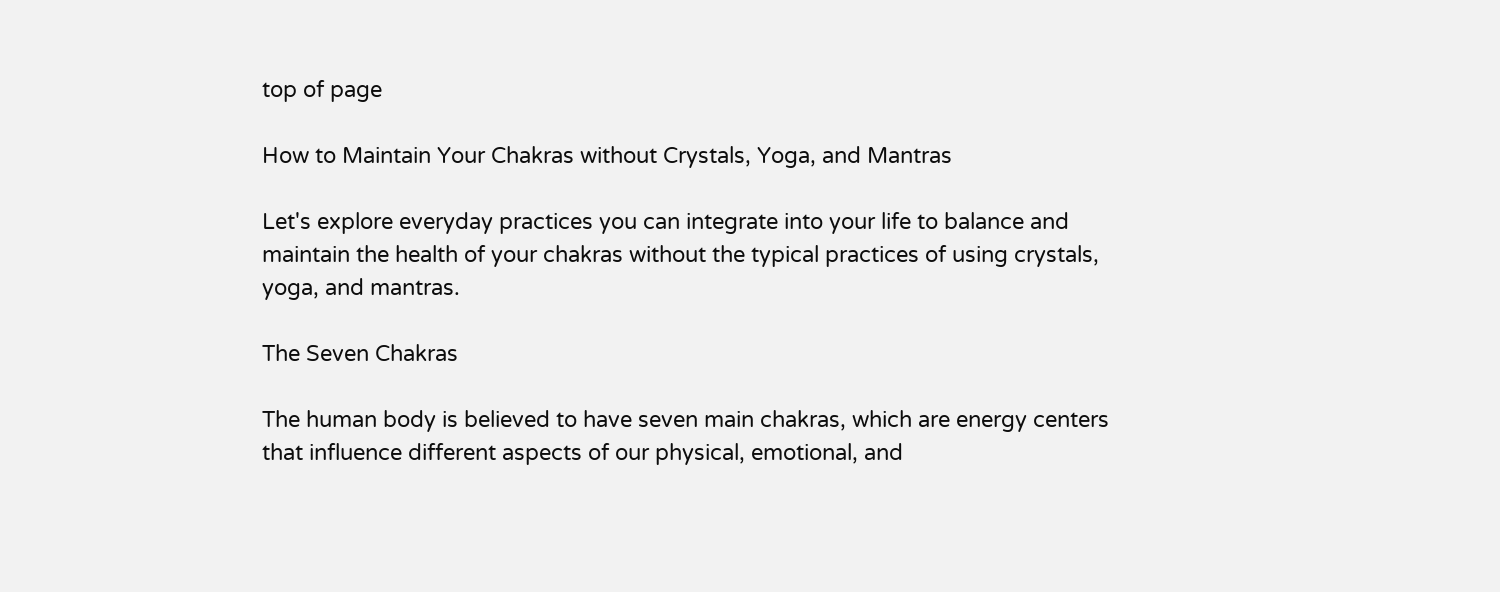top of page

How to Maintain Your Chakras without Crystals, Yoga, and Mantras

Let's explore everyday practices you can integrate into your life to balance and maintain the health of your chakras without the typical practices of using crystals, yoga, and mantras.

The Seven Chakras

The human body is believed to have seven main chakras, which are energy centers that influence different aspects of our physical, emotional, and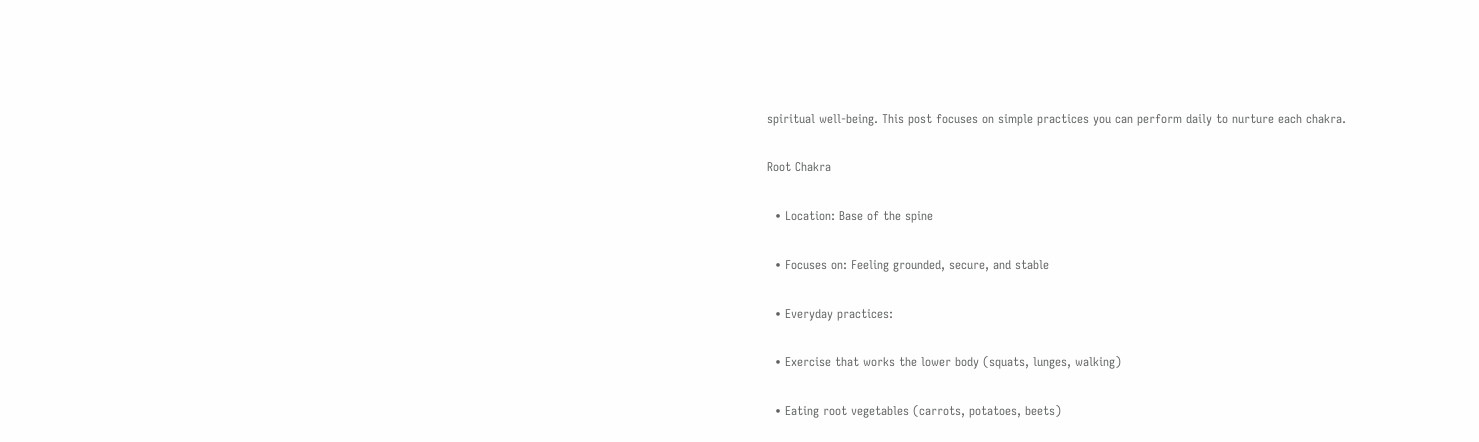spiritual well-being. This post focuses on simple practices you can perform daily to nurture each chakra.

Root Chakra

  • Location: Base of the spine

  • Focuses on: Feeling grounded, secure, and stable

  • Everyday practices:

  • Exercise that works the lower body (squats, lunges, walking)

  • Eating root vegetables (carrots, potatoes, beets)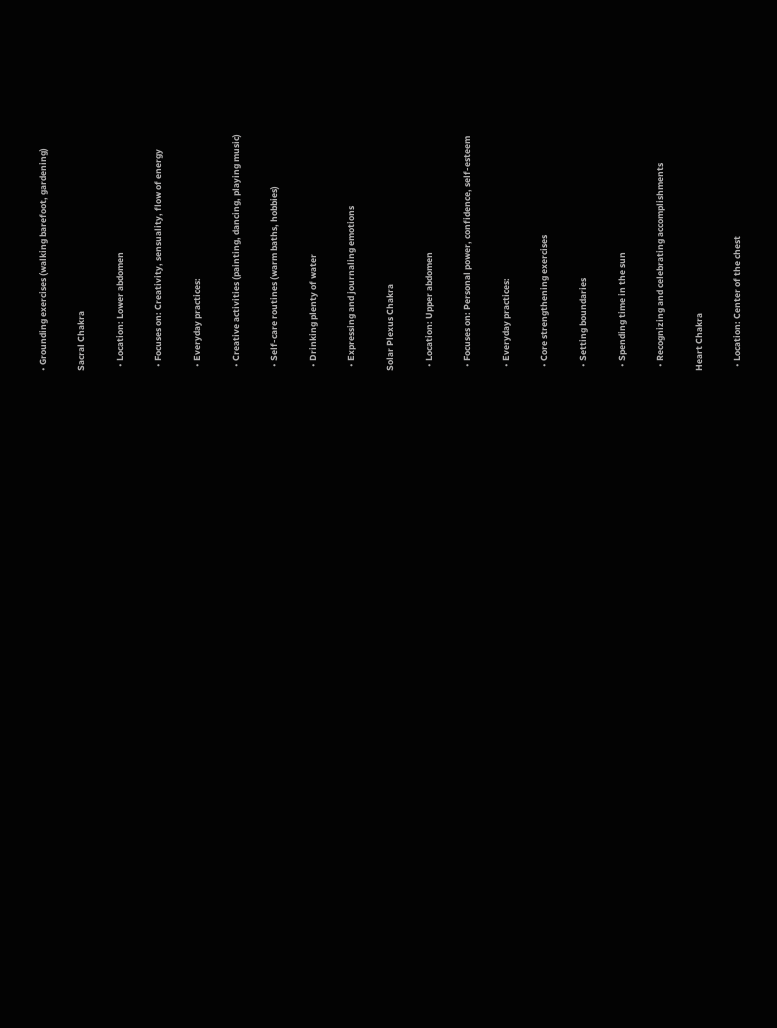• Grounding exercises (walking barefoot, gardening)

Sacral Chakra

  • Location: Lower abdomen

  • Focuses on: Creativity, sensuality, flow of energy

  • Everyday practices:

  • Creative activities (painting, dancing, playing music)

  • Self-care routines (warm baths, hobbies)

  • Drinking plenty of water

  • Expressing and journaling emotions

Solar Plexus Chakra

  • Location: Upper abdomen

  • Focuses on: Personal power, confidence, self-esteem

  • Everyday practices:

  • Core strengthening exercises

  • Setting boundaries

  • Spending time in the sun

  • Recognizing and celebrating accomplishments

Heart Chakra

  • Location: Center of the chest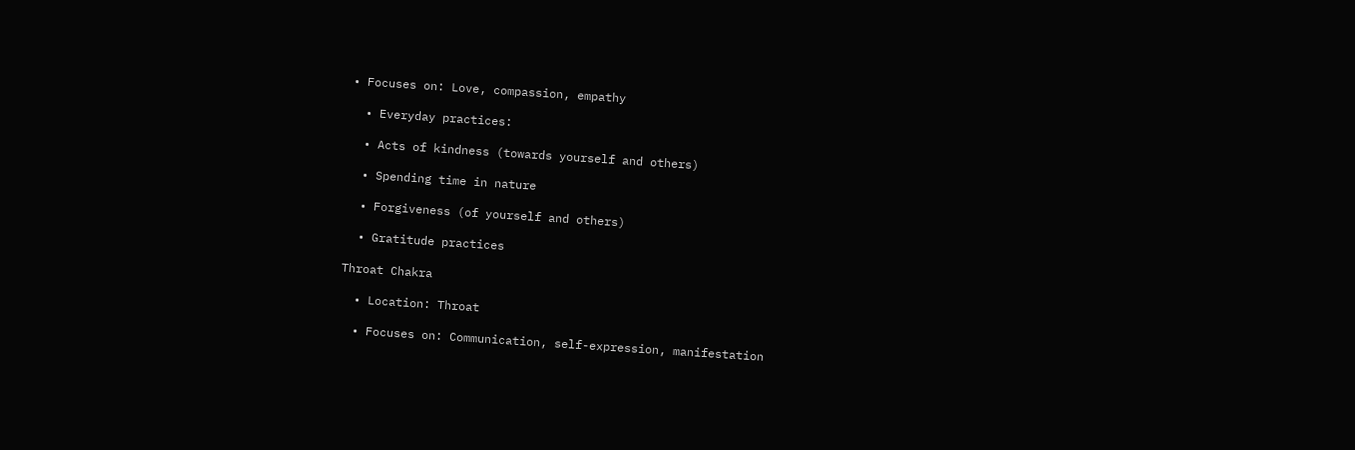• Focuses on: Love, compassion, empathy

  • Everyday practices:

  • Acts of kindness (towards yourself and others)

  • Spending time in nature

  • Forgiveness (of yourself and others)

  • Gratitude practices

Throat Chakra

  • Location: Throat

  • Focuses on: Communication, self-expression, manifestation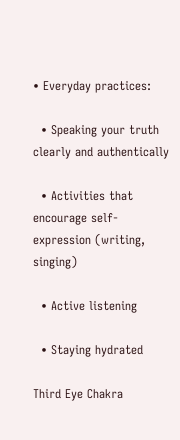• Everyday practices:

  • Speaking your truth clearly and authentically

  • Activities that encourage self-expression (writing, singing)

  • Active listening

  • Staying hydrated

Third Eye Chakra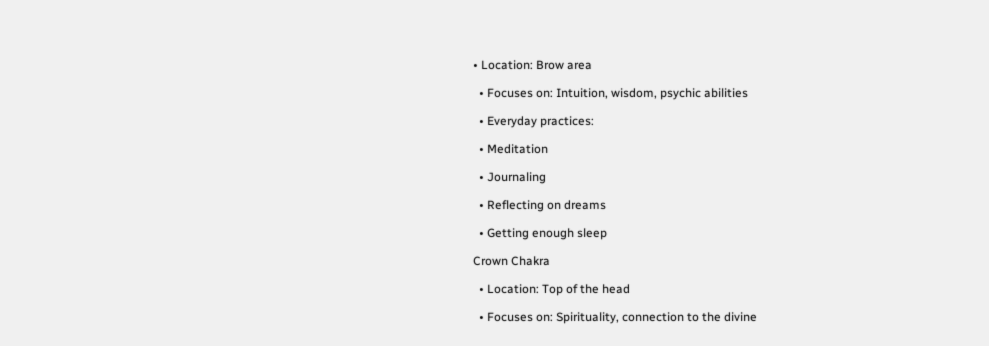• Location: Brow area

  • Focuses on: Intuition, wisdom, psychic abilities

  • Everyday practices:

  • Meditation

  • Journaling

  • Reflecting on dreams

  • Getting enough sleep

Crown Chakra

  • Location: Top of the head

  • Focuses on: Spirituality, connection to the divine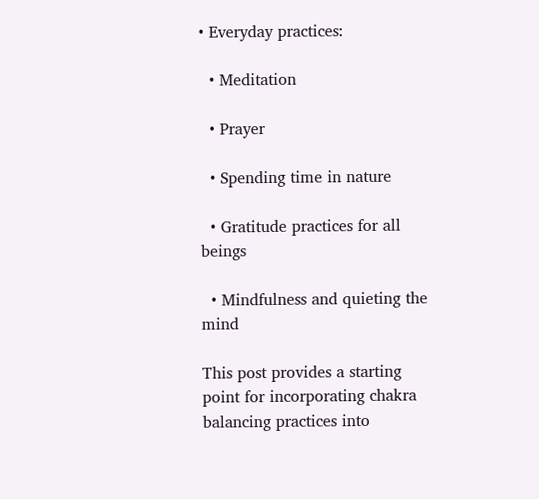• Everyday practices:

  • Meditation

  • Prayer

  • Spending time in nature

  • Gratitude practices for all beings

  • Mindfulness and quieting the mind

This post provides a starting point for incorporating chakra balancing practices into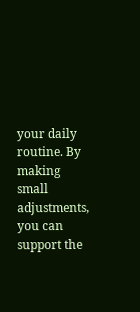your daily routine. By making small adjustments, you can support the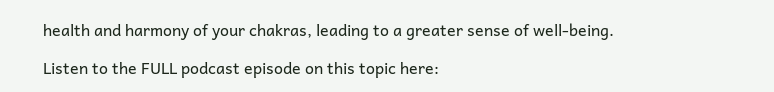health and harmony of your chakras, leading to a greater sense of well-being.

Listen to the FULL podcast episode on this topic here: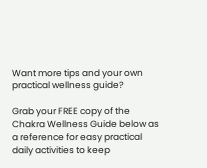Want more tips and your own practical wellness guide?

Grab your FREE copy of the Chakra Wellness Guide below as a reference for easy practical daily activities to keep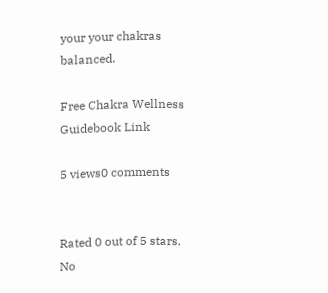your your chakras balanced.

Free Chakra Wellness Guidebook Link

5 views0 comments


Rated 0 out of 5 stars.
No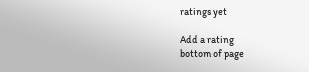ratings yet

Add a rating
bottom of page